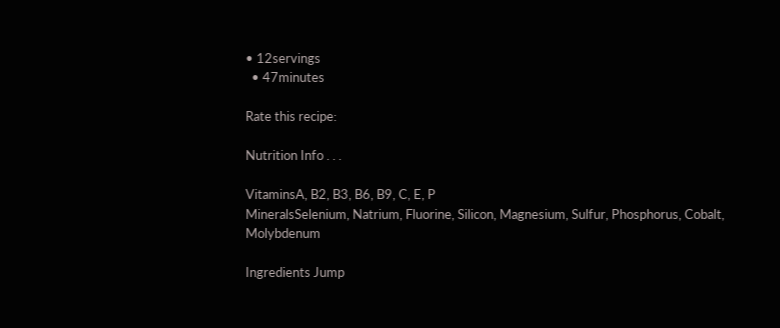• 12servings
  • 47minutes

Rate this recipe:

Nutrition Info . . .

VitaminsA, B2, B3, B6, B9, C, E, P
MineralsSelenium, Natrium, Fluorine, Silicon, Magnesium, Sulfur, Phosphorus, Cobalt, Molybdenum

Ingredients Jump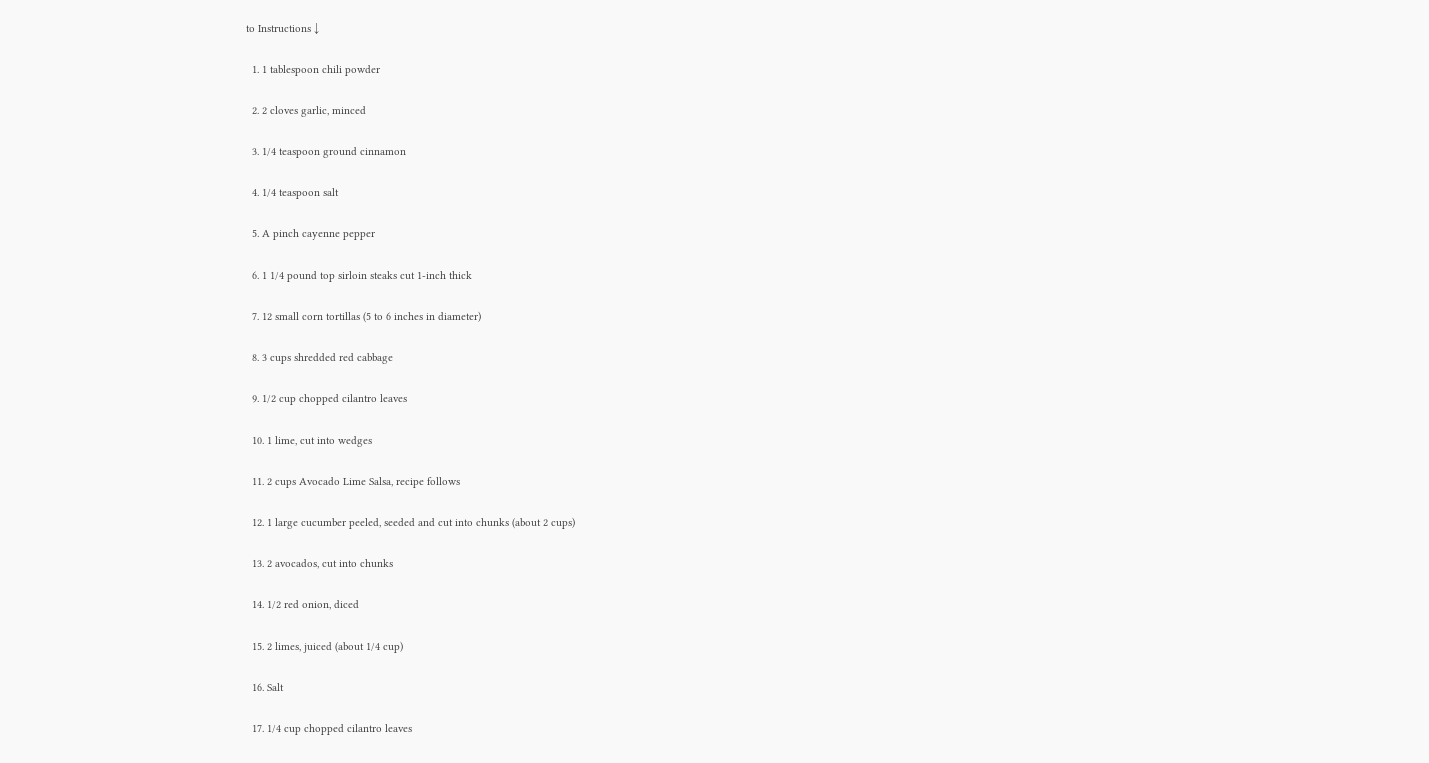to Instructions ↓

  1. 1 tablespoon chili powder

  2. 2 cloves garlic, minced

  3. 1/4 teaspoon ground cinnamon

  4. 1/4 teaspoon salt

  5. A pinch cayenne pepper

  6. 1 1/4 pound top sirloin steaks cut 1-inch thick

  7. 12 small corn tortillas (5 to 6 inches in diameter)

  8. 3 cups shredded red cabbage

  9. 1/2 cup chopped cilantro leaves

  10. 1 lime, cut into wedges

  11. 2 cups Avocado Lime Salsa, recipe follows

  12. 1 large cucumber peeled, seeded and cut into chunks (about 2 cups)

  13. 2 avocados, cut into chunks

  14. 1/2 red onion, diced

  15. 2 limes, juiced (about 1/4 cup)

  16. Salt

  17. 1/4 cup chopped cilantro leaves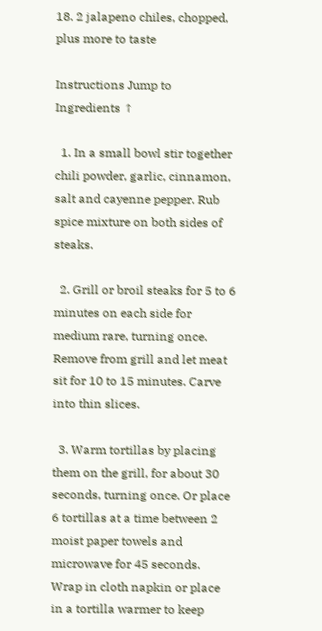18. 2 jalapeno chiles, chopped, plus more to taste

Instructions Jump to Ingredients ↑

  1. In a small bowl stir together chili powder, garlic, cinnamon, salt and cayenne pepper. Rub spice mixture on both sides of steaks.

  2. Grill or broil steaks for 5 to 6 minutes on each side for medium rare, turning once. Remove from grill and let meat sit for 10 to 15 minutes. Carve into thin slices.

  3. Warm tortillas by placing them on the grill, for about 30 seconds, turning once. Or place 6 tortillas at a time between 2 moist paper towels and microwave for 45 seconds. Wrap in cloth napkin or place in a tortilla warmer to keep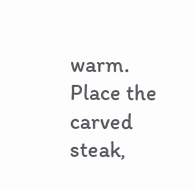warm. Place the carved steak,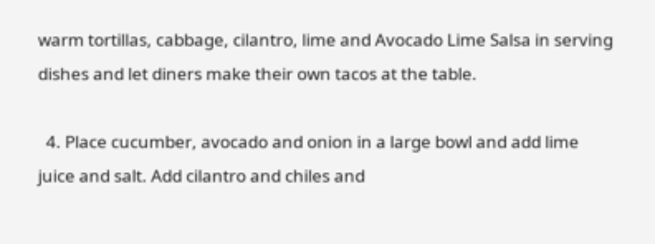warm tortillas, cabbage, cilantro, lime and Avocado Lime Salsa in serving dishes and let diners make their own tacos at the table.

  4. Place cucumber, avocado and onion in a large bowl and add lime juice and salt. Add cilantro and chiles and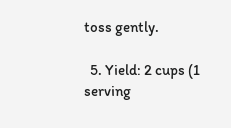toss gently.

  5. Yield: 2 cups (1 serving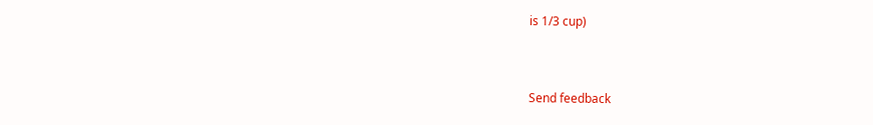is 1/3 cup)


Send feedback